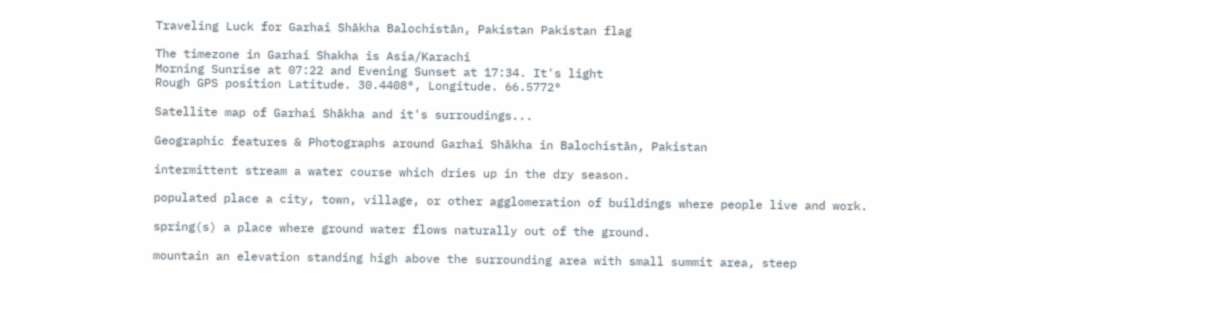Traveling Luck for Garhai Shākha Balochistān, Pakistan Pakistan flag

The timezone in Garhai Shakha is Asia/Karachi
Morning Sunrise at 07:22 and Evening Sunset at 17:34. It's light
Rough GPS position Latitude. 30.4408°, Longitude. 66.5772°

Satellite map of Garhai Shākha and it's surroudings...

Geographic features & Photographs around Garhai Shākha in Balochistān, Pakistan

intermittent stream a water course which dries up in the dry season.

populated place a city, town, village, or other agglomeration of buildings where people live and work.

spring(s) a place where ground water flows naturally out of the ground.

mountain an elevation standing high above the surrounding area with small summit area, steep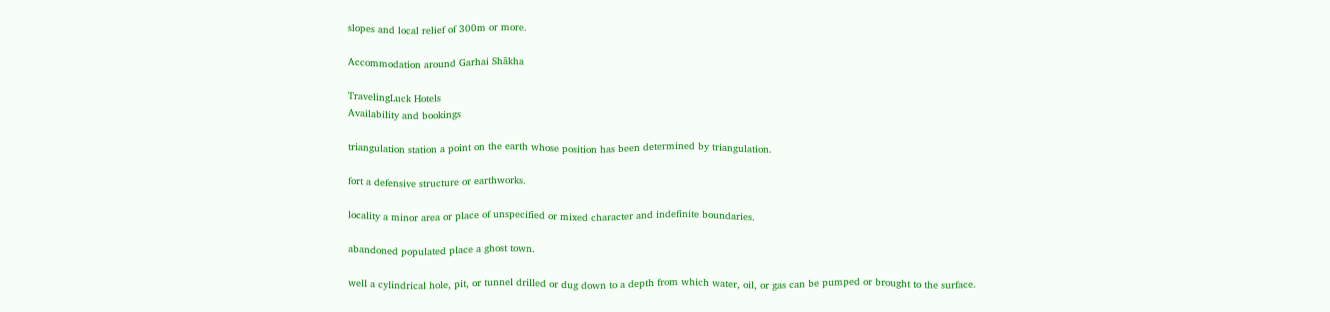slopes and local relief of 300m or more.

Accommodation around Garhai Shākha

TravelingLuck Hotels
Availability and bookings

triangulation station a point on the earth whose position has been determined by triangulation.

fort a defensive structure or earthworks.

locality a minor area or place of unspecified or mixed character and indefinite boundaries.

abandoned populated place a ghost town.

well a cylindrical hole, pit, or tunnel drilled or dug down to a depth from which water, oil, or gas can be pumped or brought to the surface.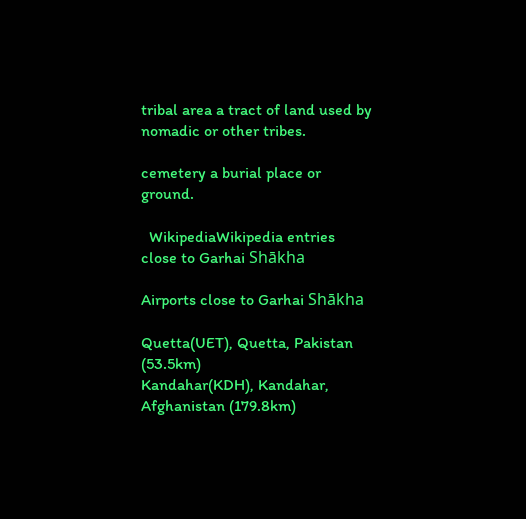tribal area a tract of land used by nomadic or other tribes.

cemetery a burial place or ground.

  WikipediaWikipedia entries close to Garhai Shākha

Airports close to Garhai Shākha

Quetta(UET), Quetta, Pakistan (53.5km)
Kandahar(KDH), Kandahar, Afghanistan (179.8km)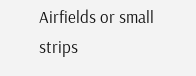Airfields or small strips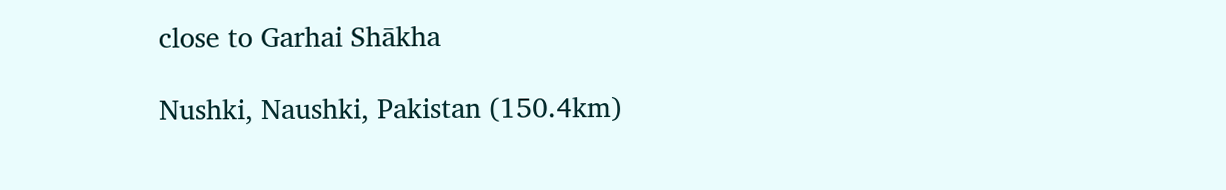close to Garhai Shākha

Nushki, Naushki, Pakistan (150.4km)